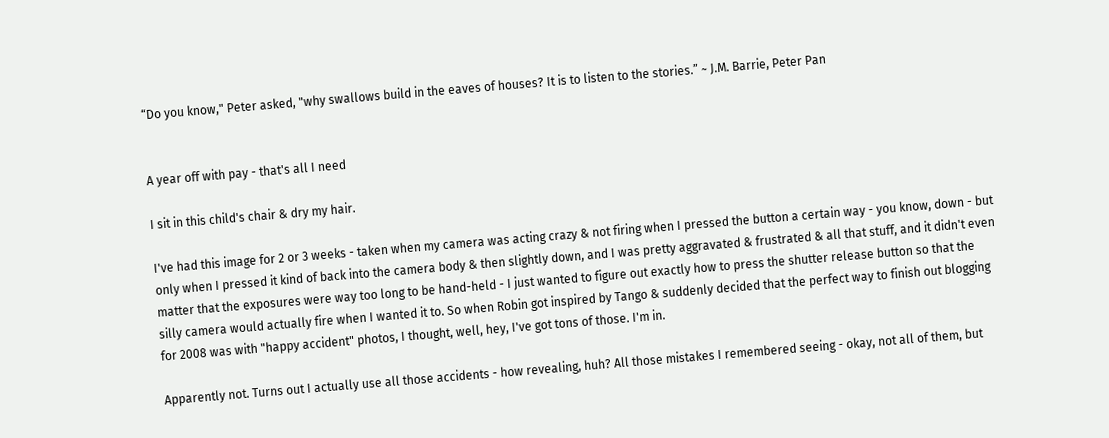“Do you know," Peter asked, "why swallows build in the eaves of houses? It is to listen to the stories.” ~ J.M. Barrie, Peter Pan


A year off with pay - that's all I need

I sit in this child's chair & dry my hair.

I've had this image for 2 or 3 weeks - taken when my camera was acting crazy & not firing when I pressed the button a certain way - you know, down - but only when I pressed it kind of back into the camera body & then slightly down, and I was pretty aggravated & frustrated & all that stuff, and it didn't even matter that the exposures were way too long to be hand-held - I just wanted to figure out exactly how to press the shutter release button so that the silly camera would actually fire when I wanted it to. So when Robin got inspired by Tango & suddenly decided that the perfect way to finish out blogging for 2008 was with "happy accident" photos, I thought, well, hey, I've got tons of those. I'm in.

Apparently not. Turns out I actually use all those accidents - how revealing, huh? All those mistakes I remembered seeing - okay, not all of them, but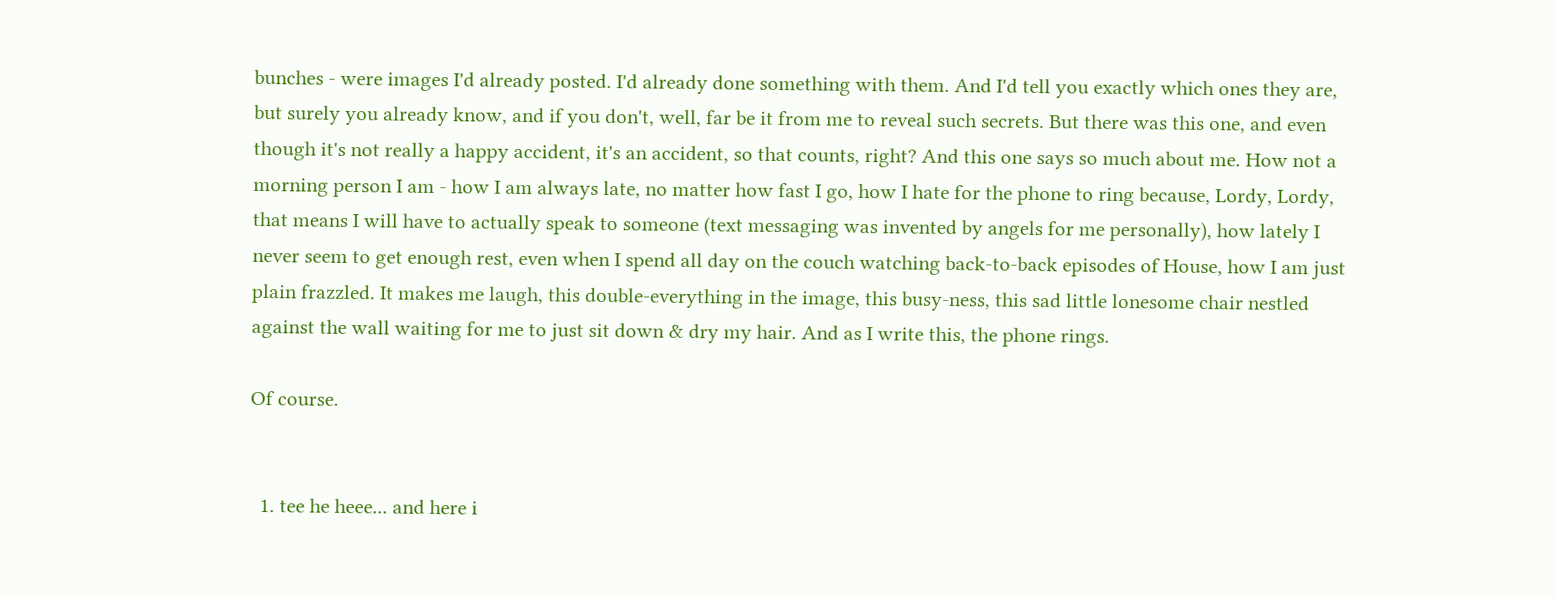bunches - were images I'd already posted. I'd already done something with them. And I'd tell you exactly which ones they are, but surely you already know, and if you don't, well, far be it from me to reveal such secrets. But there was this one, and even though it's not really a happy accident, it's an accident, so that counts, right? And this one says so much about me. How not a morning person I am - how I am always late, no matter how fast I go, how I hate for the phone to ring because, Lordy, Lordy, that means I will have to actually speak to someone (text messaging was invented by angels for me personally), how lately I never seem to get enough rest, even when I spend all day on the couch watching back-to-back episodes of House, how I am just plain frazzled. It makes me laugh, this double-everything in the image, this busy-ness, this sad little lonesome chair nestled against the wall waiting for me to just sit down & dry my hair. And as I write this, the phone rings.

Of course.


  1. tee he heee... and here i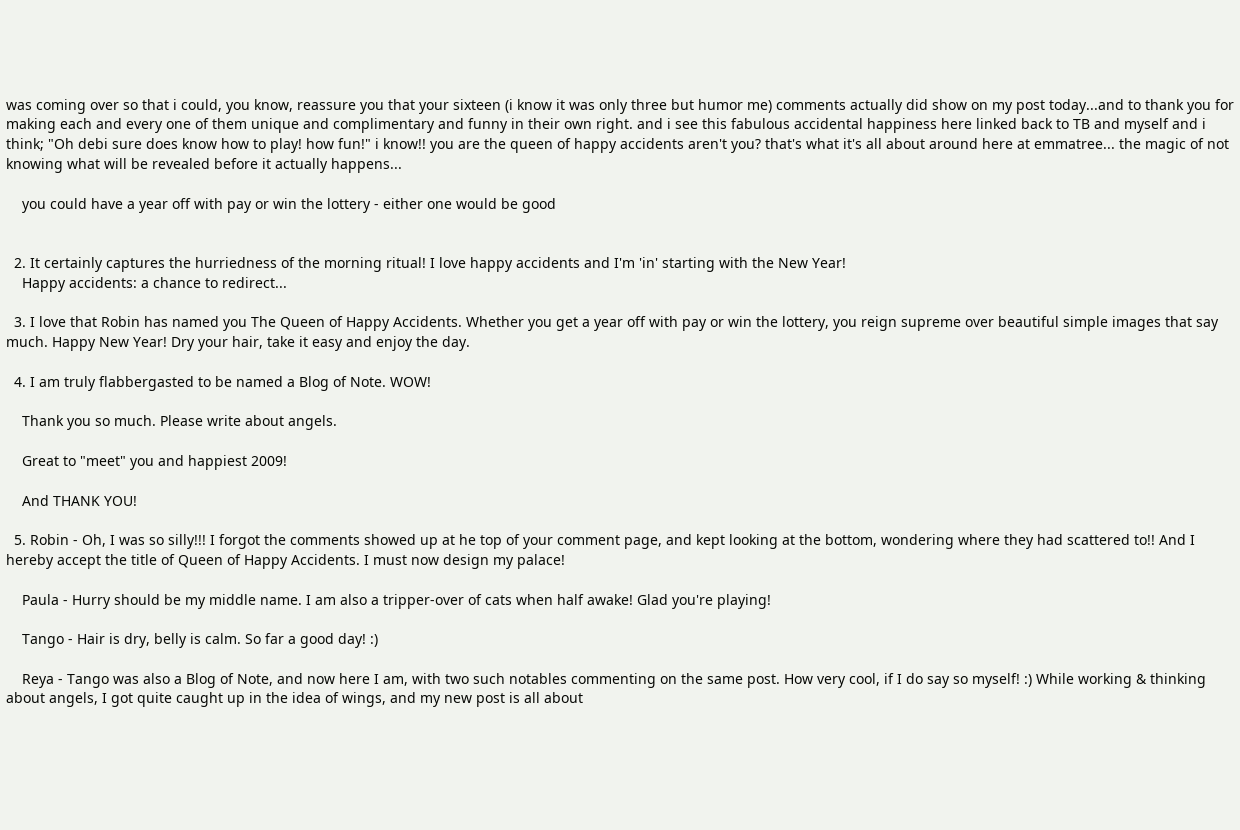was coming over so that i could, you know, reassure you that your sixteen (i know it was only three but humor me) comments actually did show on my post today...and to thank you for making each and every one of them unique and complimentary and funny in their own right. and i see this fabulous accidental happiness here linked back to TB and myself and i think; "Oh debi sure does know how to play! how fun!" i know!! you are the queen of happy accidents aren't you? that's what it's all about around here at emmatree... the magic of not knowing what will be revealed before it actually happens...

    you could have a year off with pay or win the lottery - either one would be good


  2. It certainly captures the hurriedness of the morning ritual! I love happy accidents and I'm 'in' starting with the New Year!
    Happy accidents: a chance to redirect...

  3. I love that Robin has named you The Queen of Happy Accidents. Whether you get a year off with pay or win the lottery, you reign supreme over beautiful simple images that say much. Happy New Year! Dry your hair, take it easy and enjoy the day.

  4. I am truly flabbergasted to be named a Blog of Note. WOW!

    Thank you so much. Please write about angels.

    Great to "meet" you and happiest 2009!

    And THANK YOU!

  5. Robin - Oh, I was so silly!!! I forgot the comments showed up at he top of your comment page, and kept looking at the bottom, wondering where they had scattered to!! And I hereby accept the title of Queen of Happy Accidents. I must now design my palace!

    Paula - Hurry should be my middle name. I am also a tripper-over of cats when half awake! Glad you're playing!

    Tango - Hair is dry, belly is calm. So far a good day! :)

    Reya - Tango was also a Blog of Note, and now here I am, with two such notables commenting on the same post. How very cool, if I do say so myself! :) While working & thinking about angels, I got quite caught up in the idea of wings, and my new post is all about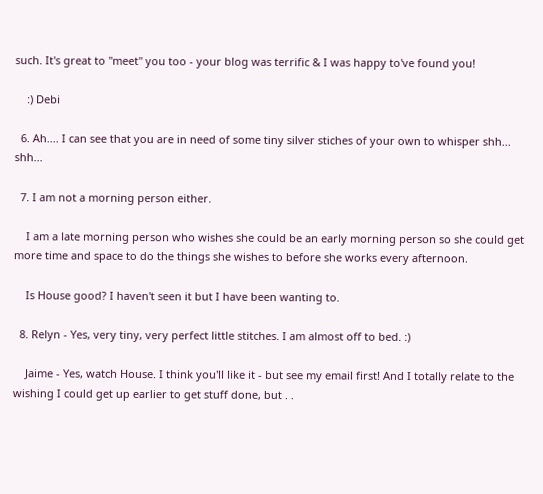such. It's great to "meet" you too - your blog was terrific & I was happy to've found you!

    :) Debi

  6. Ah.... I can see that you are in need of some tiny silver stiches of your own to whisper shh... shh...

  7. I am not a morning person either.

    I am a late morning person who wishes she could be an early morning person so she could get more time and space to do the things she wishes to before she works every afternoon.

    Is House good? I haven't seen it but I have been wanting to.

  8. Relyn - Yes, very tiny, very perfect little stitches. I am almost off to bed. :)

    Jaime - Yes, watch House. I think you'll like it - but see my email first! And I totally relate to the wishing I could get up earlier to get stuff done, but . .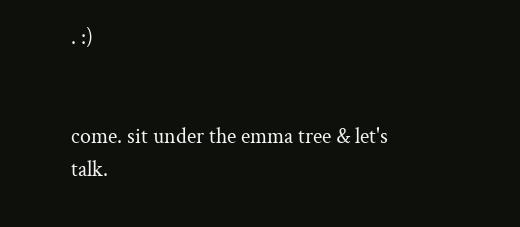. :)


come. sit under the emma tree & let's talk.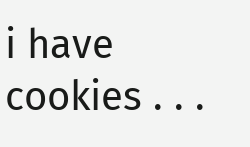i have cookies . . .